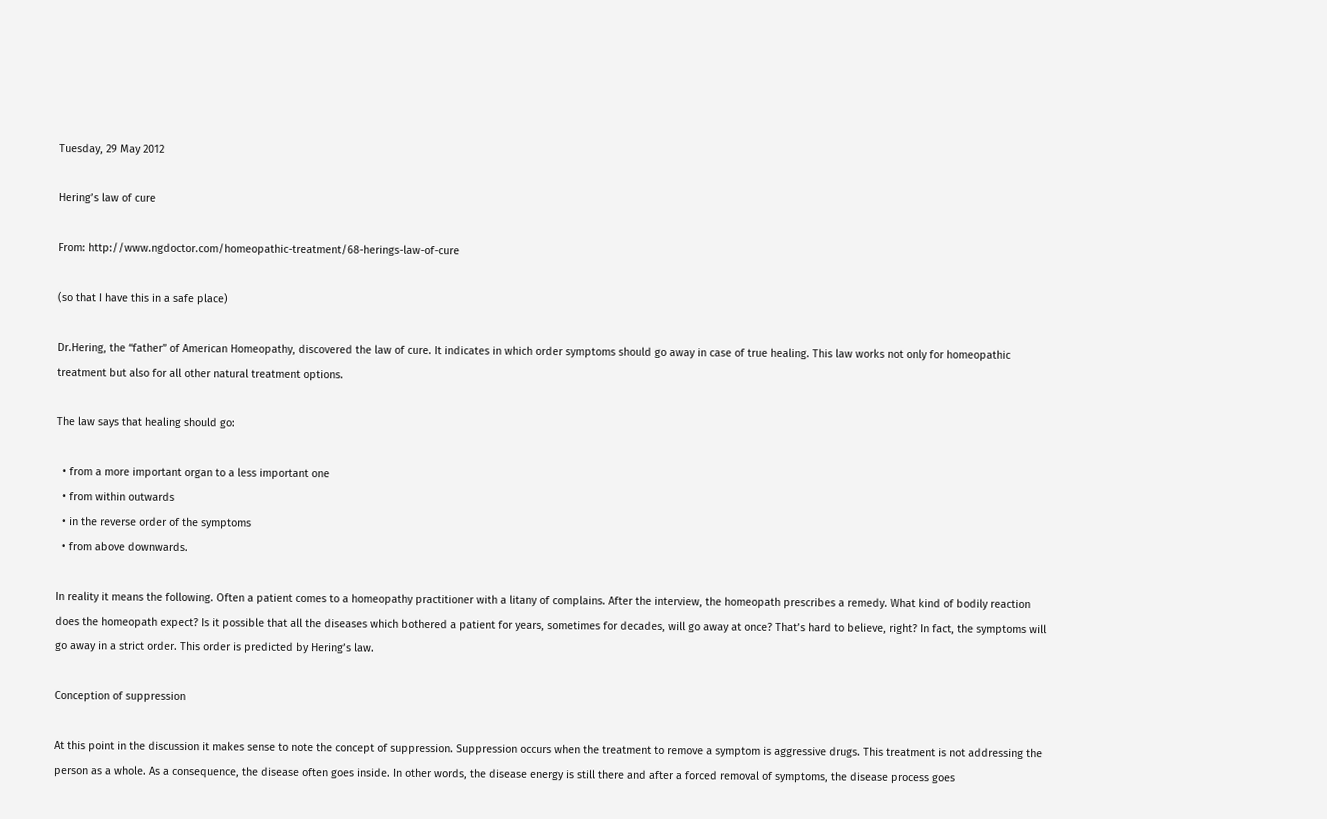Tuesday, 29 May 2012

Hering’s law of cure

From: http://www.ngdoctor.com/homeopathic-treatment/68-herings-law-of-cure

(so that I have this in a safe place)

Dr.Hering, the “father” of American Homeopathy, discovered the law of cure. It indicates in which order symptoms should go away in case of true healing. This law works not only for homeopathic treatment but also for all other natural treatment options.

The law says that healing should go:

  • from a more important organ to a less important one
  • from within outwards
  • in the reverse order of the symptoms
  • from above downwards.

In reality it means the following. Often a patient comes to a homeopathy practitioner with a litany of complains. After the interview, the homeopath prescribes a remedy. What kind of bodily reaction does the homeopath expect? Is it possible that all the diseases which bothered a patient for years, sometimes for decades, will go away at once? That’s hard to believe, right? In fact, the symptoms will go away in a strict order. This order is predicted by Hering’s law.

Conception of suppression

At this point in the discussion it makes sense to note the concept of suppression. Suppression occurs when the treatment to remove a symptom is aggressive drugs. This treatment is not addressing the person as a whole. As a consequence, the disease often goes inside. In other words, the disease energy is still there and after a forced removal of symptoms, the disease process goes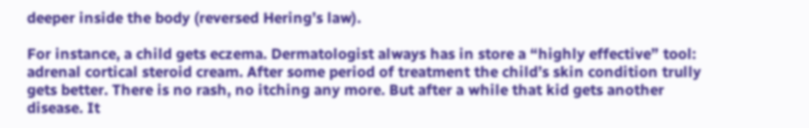deeper inside the body (reversed Hering’s law).

For instance, a child gets eczema. Dermatologist always has in store a “highly effective” tool: adrenal cortical steroid cream. After some period of treatment the child’s skin condition trully gets better. There is no rash, no itching any more. But after a while that kid gets another disease. It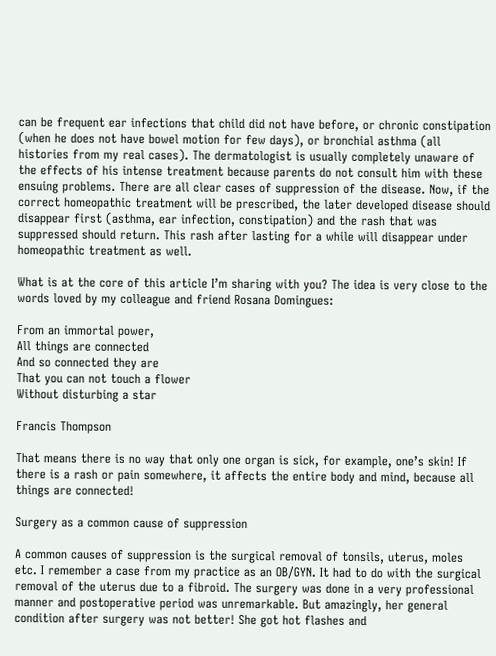can be frequent ear infections that child did not have before, or chronic constipation (when he does not have bowel motion for few days), or bronchial asthma (all histories from my real cases). The dermatologist is usually completely unaware of the effects of his intense treatment because parents do not consult him with these ensuing problems. There are all clear cases of suppression of the disease. Now, if the correct homeopathic treatment will be prescribed, the later developed disease should disappear first (asthma, ear infection, constipation) and the rash that was suppressed should return. This rash after lasting for a while will disappear under homeopathic treatment as well.

What is at the core of this article I’m sharing with you? The idea is very close to the words loved by my colleague and friend Rosana Domingues:

From an immortal power,
All things are connected
And so connected they are
That you can not touch a flower
Without disturbing a star

Francis Thompson

That means there is no way that only one organ is sick, for example, one’s skin! If there is a rash or pain somewhere, it affects the entire body and mind, because all things are connected!

Surgery as a common cause of suppression

A common causes of suppression is the surgical removal of tonsils, uterus, moles etc. I remember a case from my practice as an OB/GYN. It had to do with the surgical removal of the uterus due to a fibroid. The surgery was done in a very professional manner and postoperative period was unremarkable. But amazingly, her general condition after surgery was not better! She got hot flashes and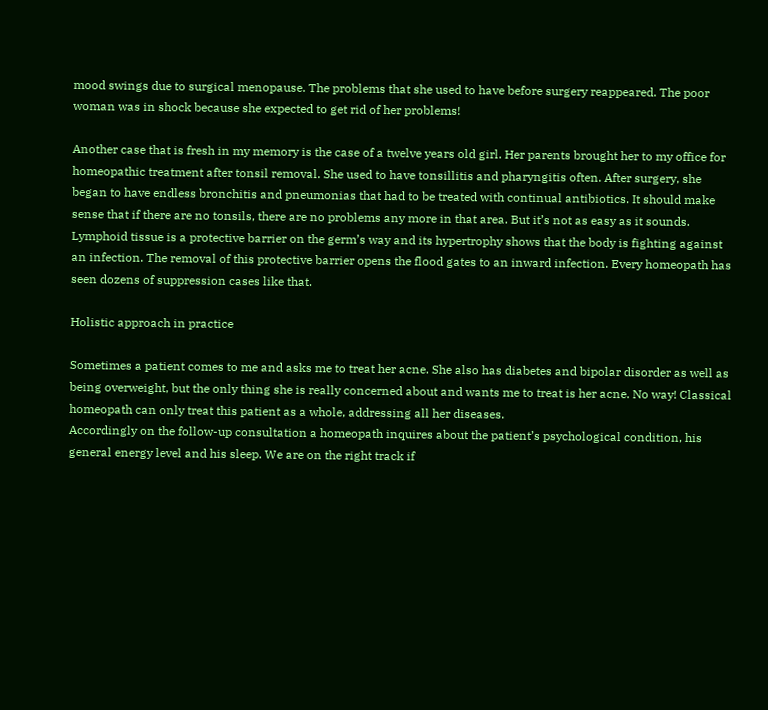mood swings due to surgical menopause. The problems that she used to have before surgery reappeared. The poor woman was in shock because she expected to get rid of her problems!

Another case that is fresh in my memory is the case of a twelve years old girl. Her parents brought her to my office for homeopathic treatment after tonsil removal. She used to have tonsillitis and pharyngitis often. After surgery, she began to have endless bronchitis and pneumonias that had to be treated with continual antibiotics. It should make sense that if there are no tonsils, there are no problems any more in that area. But it’s not as easy as it sounds. Lymphoid tissue is a protective barrier on the germ’s way and its hypertrophy shows that the body is fighting against an infection. The removal of this protective barrier opens the flood gates to an inward infection. Every homeopath has seen dozens of suppression cases like that.

Holistic approach in practice

Sometimes a patient comes to me and asks me to treat her acne. She also has diabetes and bipolar disorder as well as being overweight, but the only thing she is really concerned about and wants me to treat is her acne. No way! Classical homeopath can only treat this patient as a whole, addressing all her diseases.
Accordingly on the follow-up consultation a homeopath inquires about the patient’s psychological condition, his general energy level and his sleep. We are on the right track if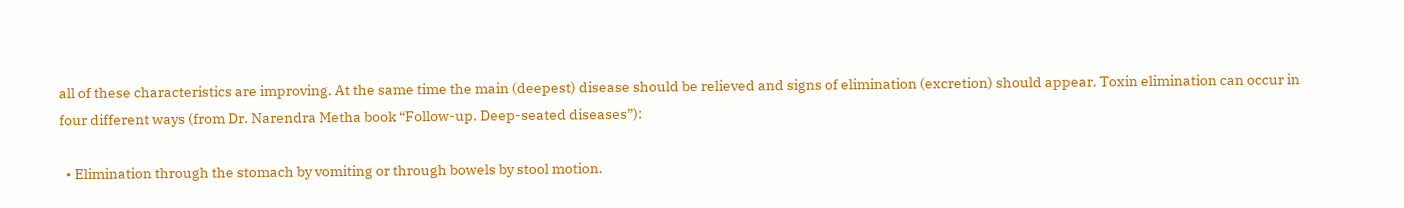all of these characteristics are improving. At the same time the main (deepest) disease should be relieved and signs of elimination (excretion) should appear. Toxin elimination can occur in four different ways (from Dr. Narendra Metha book “Follow-up. Deep-seated diseases”):

  • Elimination through the stomach by vomiting or through bowels by stool motion.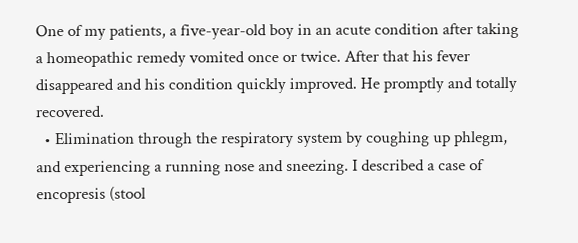One of my patients, a five-year-old boy in an acute condition after taking a homeopathic remedy vomited once or twice. After that his fever disappeared and his condition quickly improved. He promptly and totally recovered.
  • Elimination through the respiratory system by coughing up phlegm, and experiencing a running nose and sneezing. I described a case of encopresis (stool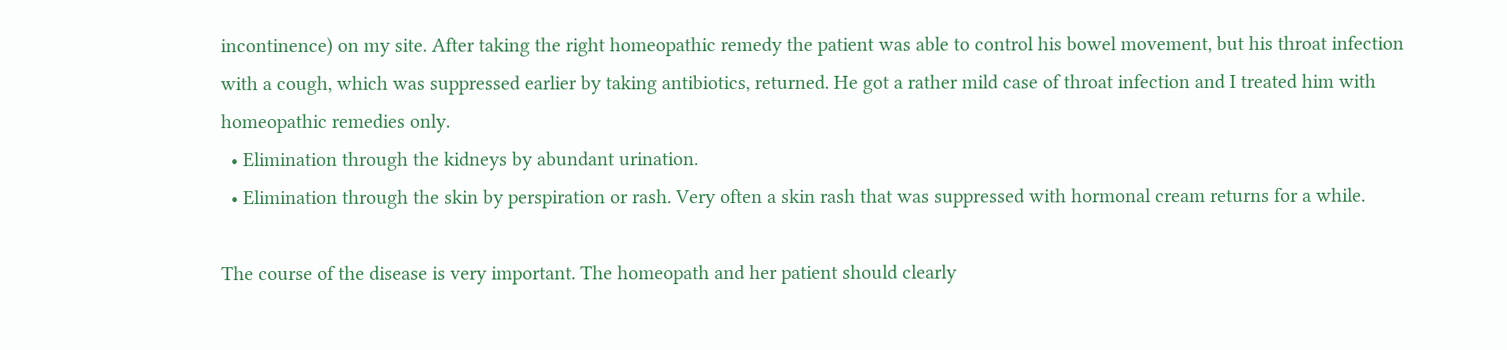incontinence) on my site. After taking the right homeopathic remedy the patient was able to control his bowel movement, but his throat infection with a cough, which was suppressed earlier by taking antibiotics, returned. He got a rather mild case of throat infection and I treated him with homeopathic remedies only.
  • Elimination through the kidneys by abundant urination.
  • Elimination through the skin by perspiration or rash. Very often a skin rash that was suppressed with hormonal cream returns for a while.

The course of the disease is very important. The homeopath and her patient should clearly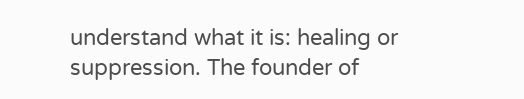understand what it is: healing or suppression. The founder of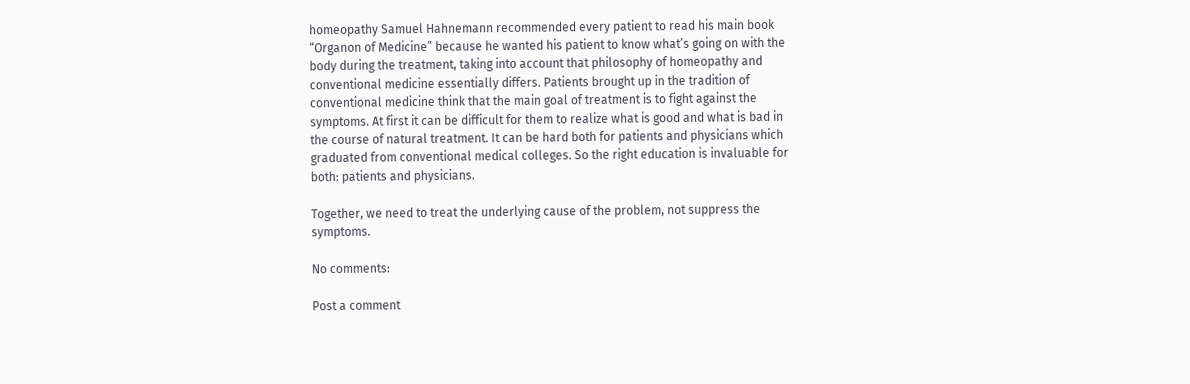homeopathy Samuel Hahnemann recommended every patient to read his main book “Organon of Medicine” because he wanted his patient to know what’s going on with the body during the treatment, taking into account that philosophy of homeopathy and conventional medicine essentially differs. Patients brought up in the tradition of conventional medicine think that the main goal of treatment is to fight against the symptoms. At first it can be difficult for them to realize what is good and what is bad in the course of natural treatment. It can be hard both for patients and physicians which graduated from conventional medical colleges. So the right education is invaluable for both: patients and physicians.

Together, we need to treat the underlying cause of the problem, not suppress the symptoms.

No comments:

Post a comment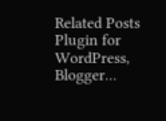Related Posts Plugin for WordPress, Blogger...